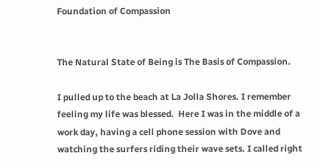Foundation of Compassion


The Natural State of Being is The Basis of Compassion.

I pulled up to the beach at La Jolla Shores. I remember feeling my life was blessed.  Here I was in the middle of a work day, having a cell phone session with Dove and watching the surfers riding their wave sets. I called right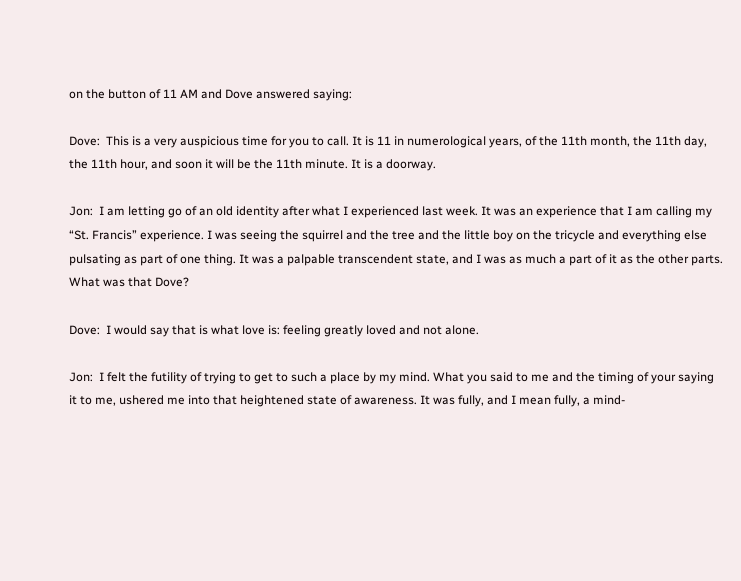on the button of 11 AM and Dove answered saying:

Dove:  This is a very auspicious time for you to call. It is 11 in numerological years, of the 11th month, the 11th day, the 11th hour, and soon it will be the 11th minute. It is a doorway.

Jon:  I am letting go of an old identity after what I experienced last week. It was an experience that I am calling my “St. Francis” experience. I was seeing the squirrel and the tree and the little boy on the tricycle and everything else pulsating as part of one thing. It was a palpable transcendent state, and I was as much a part of it as the other parts. What was that Dove?

Dove:  I would say that is what love is: feeling greatly loved and not alone.

Jon:  I felt the futility of trying to get to such a place by my mind. What you said to me and the timing of your saying it to me, ushered me into that heightened state of awareness. It was fully, and I mean fully, a mind-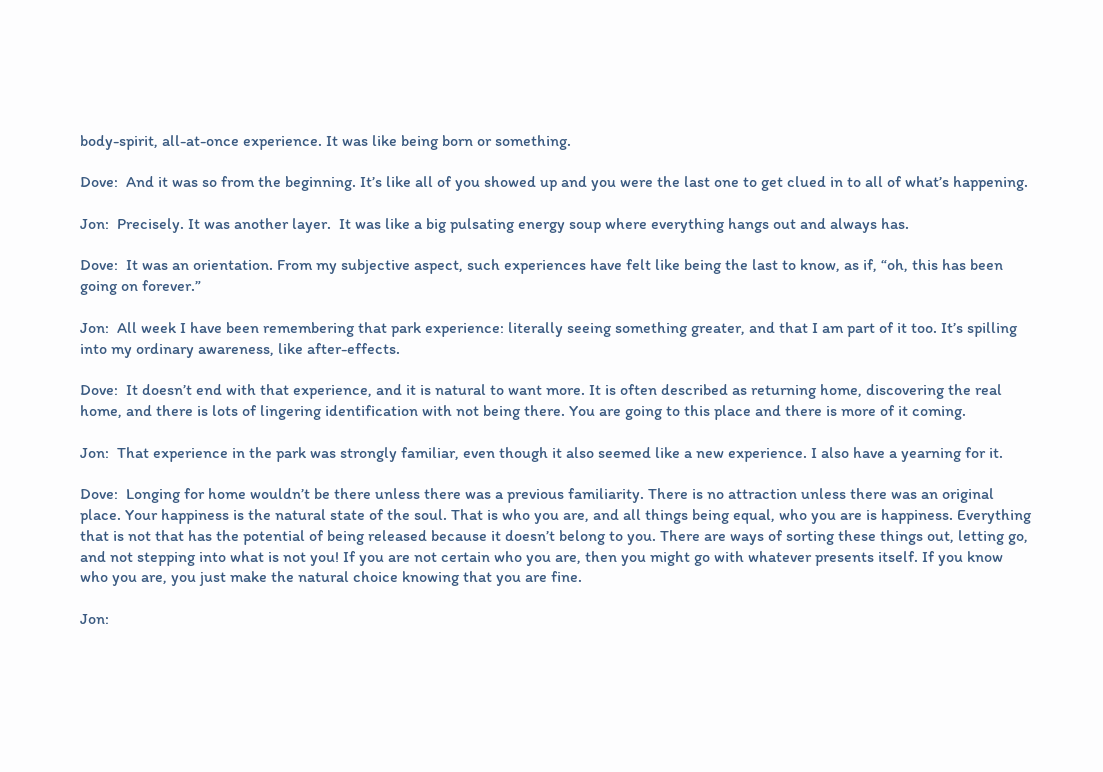body-spirit, all-at-once experience. It was like being born or something.

Dove:  And it was so from the beginning. It’s like all of you showed up and you were the last one to get clued in to all of what’s happening.

Jon:  Precisely. It was another layer.  It was like a big pulsating energy soup where everything hangs out and always has.

Dove:  It was an orientation. From my subjective aspect, such experiences have felt like being the last to know, as if, “oh, this has been going on forever.”

Jon:  All week I have been remembering that park experience: literally seeing something greater, and that I am part of it too. It’s spilling into my ordinary awareness, like after-effects.

Dove:  It doesn’t end with that experience, and it is natural to want more. It is often described as returning home, discovering the real home, and there is lots of lingering identification with not being there. You are going to this place and there is more of it coming.

Jon:  That experience in the park was strongly familiar, even though it also seemed like a new experience. I also have a yearning for it.

Dove:  Longing for home wouldn’t be there unless there was a previous familiarity. There is no attraction unless there was an original place. Your happiness is the natural state of the soul. That is who you are, and all things being equal, who you are is happiness. Everything that is not that has the potential of being released because it doesn’t belong to you. There are ways of sorting these things out, letting go, and not stepping into what is not you! If you are not certain who you are, then you might go with whatever presents itself. If you know who you are, you just make the natural choice knowing that you are fine.

Jon: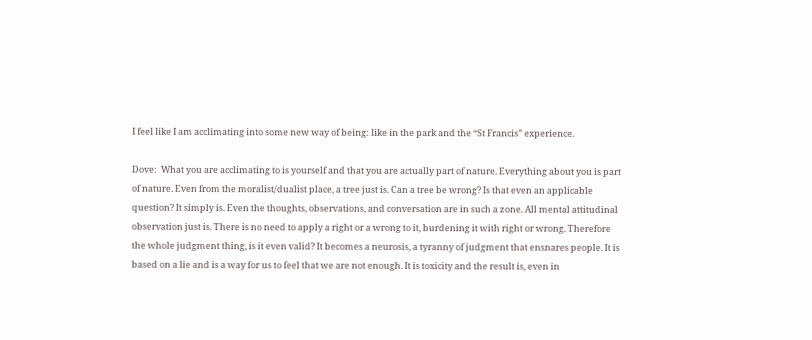I feel like I am acclimating into some new way of being: like in the park and the “St Francis” experience.

Dove:  What you are acclimating to is yourself and that you are actually part of nature. Everything about you is part of nature. Even from the moralist/dualist place, a tree just is. Can a tree be wrong? Is that even an applicable question? It simply is. Even the thoughts, observations, and conversation are in such a zone. All mental attitudinal observation just is. There is no need to apply a right or a wrong to it, burdening it with right or wrong. Therefore the whole judgment thing, is it even valid? It becomes a neurosis, a tyranny of judgment that ensnares people. It is based on a lie and is a way for us to feel that we are not enough. It is toxicity and the result is, even in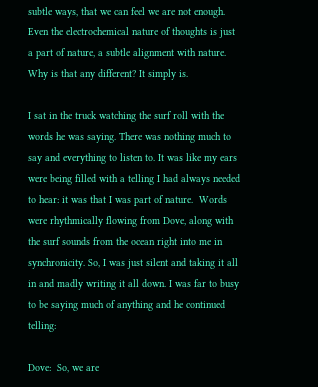subtle ways, that we can feel we are not enough. Even the electrochemical nature of thoughts is just a part of nature, a subtle alignment with nature. Why is that any different? It simply is.

I sat in the truck watching the surf roll with the words he was saying. There was nothing much to say and everything to listen to. It was like my ears were being filled with a telling I had always needed to hear: it was that I was part of nature.  Words were rhythmically flowing from Dove, along with the surf sounds from the ocean right into me in synchronicity. So, I was just silent and taking it all in and madly writing it all down. I was far to busy to be saying much of anything and he continued telling:

Dove:  So, we are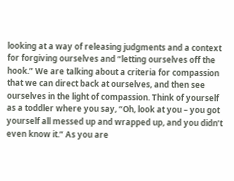looking at a way of releasing judgments and a context for forgiving ourselves and “letting ourselves off the hook.” We are talking about a criteria for compassion that we can direct back at ourselves, and then see ourselves in the light of compassion. Think of yourself as a toddler where you say, “Oh, look at you – you got yourself all messed up and wrapped up, and you didn’t even know it.” As you are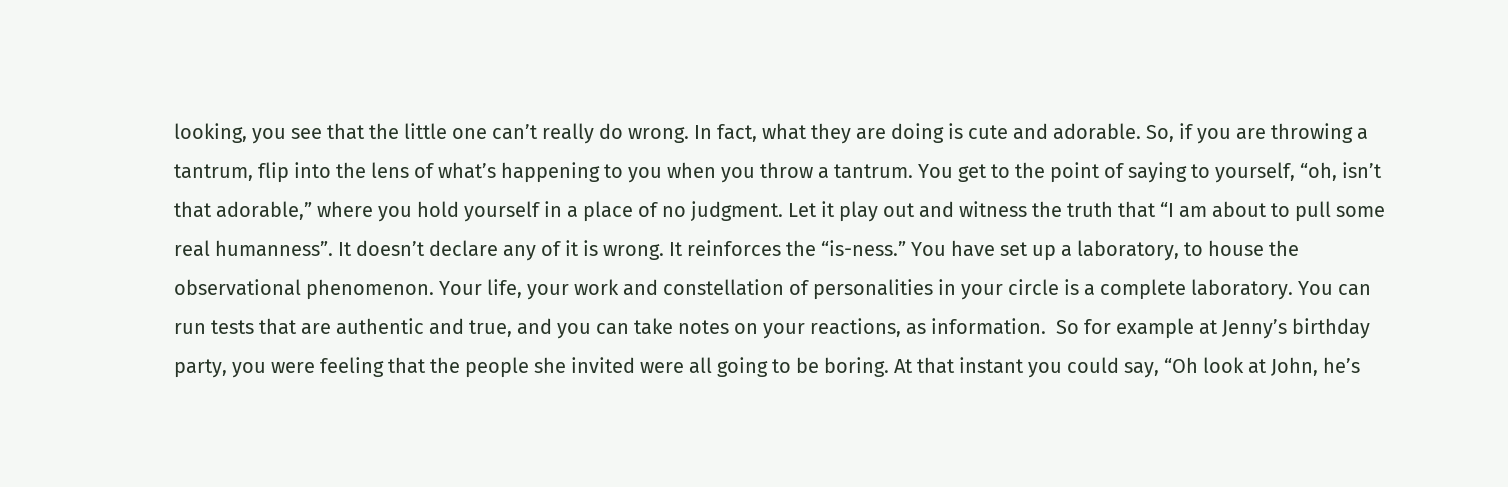looking, you see that the little one can’t really do wrong. In fact, what they are doing is cute and adorable. So, if you are throwing a tantrum, flip into the lens of what’s happening to you when you throw a tantrum. You get to the point of saying to yourself, “oh, isn’t that adorable,” where you hold yourself in a place of no judgment. Let it play out and witness the truth that “I am about to pull some real humanness”. It doesn’t declare any of it is wrong. It reinforces the “is-ness.” You have set up a laboratory, to house the observational phenomenon. Your life, your work and constellation of personalities in your circle is a complete laboratory. You can run tests that are authentic and true, and you can take notes on your reactions, as information.  So for example at Jenny’s birthday party, you were feeling that the people she invited were all going to be boring. At that instant you could say, “Oh look at John, he’s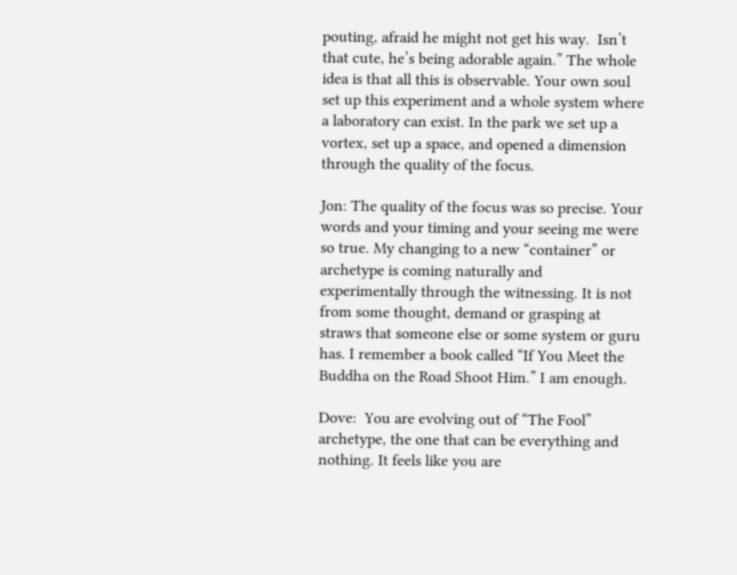pouting, afraid he might not get his way.  Isn’t that cute, he’s being adorable again.” The whole idea is that all this is observable. Your own soul set up this experiment and a whole system where a laboratory can exist. In the park we set up a vortex, set up a space, and opened a dimension through the quality of the focus.

Jon: The quality of the focus was so precise. Your words and your timing and your seeing me were so true. My changing to a new “container” or archetype is coming naturally and experimentally through the witnessing. It is not from some thought, demand or grasping at straws that someone else or some system or guru has. I remember a book called “If You Meet the Buddha on the Road Shoot Him.” I am enough.

Dove:  You are evolving out of “The Fool” archetype, the one that can be everything and nothing. It feels like you are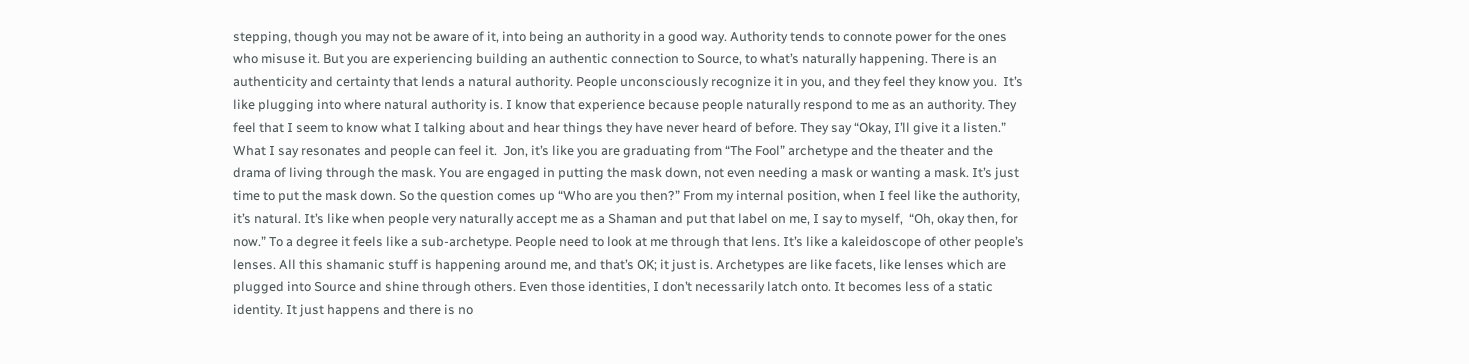stepping, though you may not be aware of it, into being an authority in a good way. Authority tends to connote power for the ones who misuse it. But you are experiencing building an authentic connection to Source, to what’s naturally happening. There is an authenticity and certainty that lends a natural authority. People unconsciously recognize it in you, and they feel they know you.  It’s like plugging into where natural authority is. I know that experience because people naturally respond to me as an authority. They feel that I seem to know what I talking about and hear things they have never heard of before. They say “Okay, I’ll give it a listen.”   What I say resonates and people can feel it.  Jon, it’s like you are graduating from “The Fool” archetype and the theater and the drama of living through the mask. You are engaged in putting the mask down, not even needing a mask or wanting a mask. It’s just time to put the mask down. So the question comes up “Who are you then?” From my internal position, when I feel like the authority, it’s natural. It’s like when people very naturally accept me as a Shaman and put that label on me, I say to myself,  “Oh, okay then, for now.” To a degree it feels like a sub-archetype. People need to look at me through that lens. It’s like a kaleidoscope of other people’s lenses. All this shamanic stuff is happening around me, and that’s OK; it just is. Archetypes are like facets, like lenses which are plugged into Source and shine through others. Even those identities, I don’t necessarily latch onto. It becomes less of a static identity. It just happens and there is no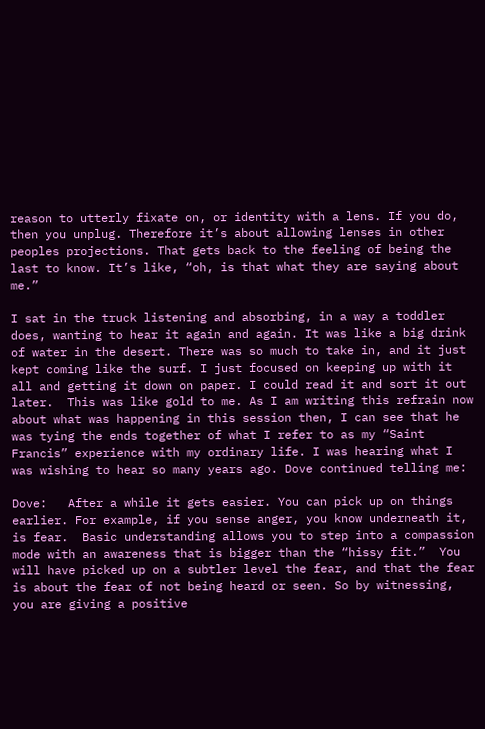reason to utterly fixate on, or identity with a lens. If you do, then you unplug. Therefore it’s about allowing lenses in other peoples projections. That gets back to the feeling of being the last to know. It’s like, “oh, is that what they are saying about me.”

I sat in the truck listening and absorbing, in a way a toddler does, wanting to hear it again and again. It was like a big drink of water in the desert. There was so much to take in, and it just kept coming like the surf. I just focused on keeping up with it all and getting it down on paper. I could read it and sort it out later.  This was like gold to me. As I am writing this refrain now about what was happening in this session then, I can see that he was tying the ends together of what I refer to as my “Saint Francis” experience with my ordinary life. I was hearing what I was wishing to hear so many years ago. Dove continued telling me:

Dove:   After a while it gets easier. You can pick up on things earlier. For example, if you sense anger, you know underneath it, is fear.  Basic understanding allows you to step into a compassion mode with an awareness that is bigger than the “hissy fit.”  You will have picked up on a subtler level the fear, and that the fear is about the fear of not being heard or seen. So by witnessing, you are giving a positive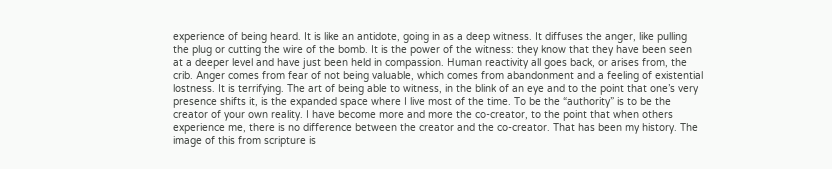experience of being heard. It is like an antidote, going in as a deep witness. It diffuses the anger, like pulling the plug or cutting the wire of the bomb. It is the power of the witness: they know that they have been seen at a deeper level and have just been held in compassion. Human reactivity all goes back, or arises from, the crib. Anger comes from fear of not being valuable, which comes from abandonment and a feeling of existential lostness. It is terrifying. The art of being able to witness, in the blink of an eye and to the point that one’s very presence shifts it, is the expanded space where I live most of the time. To be the “authority” is to be the creator of your own reality. I have become more and more the co-creator, to the point that when others experience me, there is no difference between the creator and the co-creator. That has been my history. The image of this from scripture is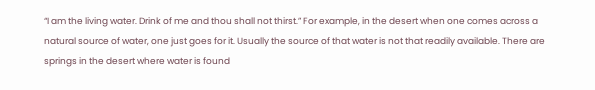“I am the living water. Drink of me and thou shall not thirst.” For example, in the desert when one comes across a natural source of water, one just goes for it. Usually the source of that water is not that readily available. There are springs in the desert where water is found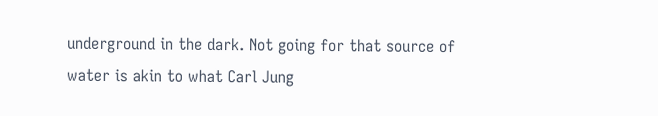underground in the dark. Not going for that source of water is akin to what Carl Jung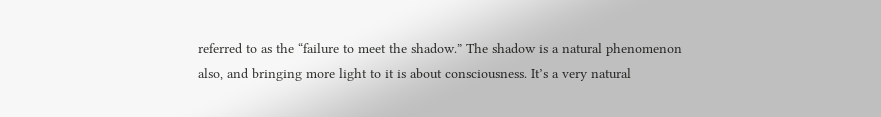referred to as the “failure to meet the shadow.” The shadow is a natural phenomenon also, and bringing more light to it is about consciousness. It’s a very natural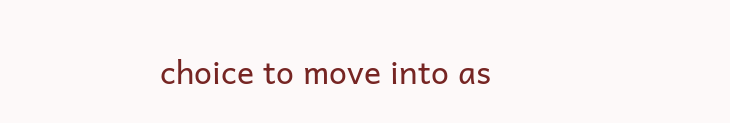choice to move into as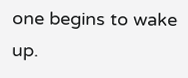one begins to wake up.